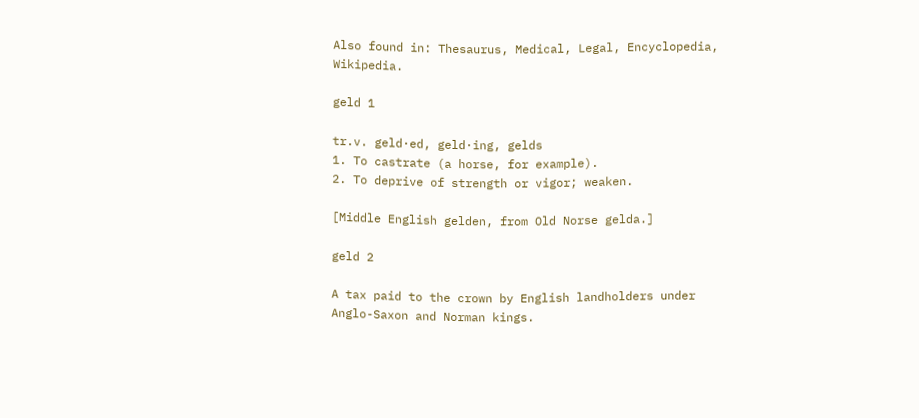Also found in: Thesaurus, Medical, Legal, Encyclopedia, Wikipedia.

geld 1

tr.v. geld·ed, geld·ing, gelds
1. To castrate (a horse, for example).
2. To deprive of strength or vigor; weaken.

[Middle English gelden, from Old Norse gelda.]

geld 2

A tax paid to the crown by English landholders under Anglo-Saxon and Norman kings.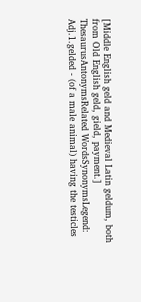[Middle English geld and Medieval Latin geldum, both from Old English geld, gield, payment.]
ThesaurusAntonymsRelated WordsSynonymsLegend:
Adj.1.gelded - (of a male animal) having the testicles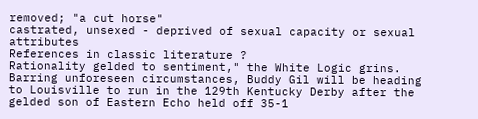removed; "a cut horse"
castrated, unsexed - deprived of sexual capacity or sexual attributes
References in classic literature ?
Rationality gelded to sentiment," the White Logic grins.
Barring unforeseen circumstances, Buddy Gil will be heading to Louisville to run in the 129th Kentucky Derby after the gelded son of Eastern Echo held off 35-1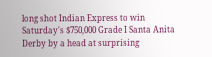long shot Indian Express to win Saturday's $750,000 Grade I Santa Anita Derby by a head at surprising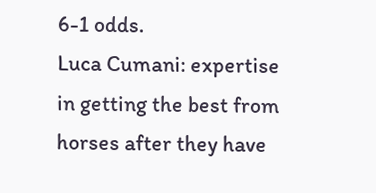6-1 odds.
Luca Cumani: expertise in getting the best from horses after they have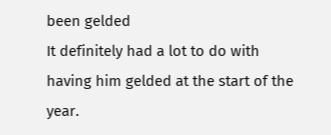been gelded
It definitely had a lot to do with having him gelded at the start of the year.